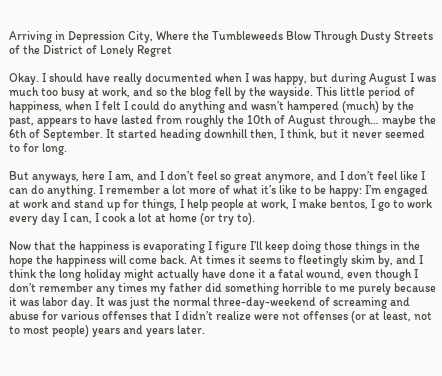Arriving in Depression City, Where the Tumbleweeds Blow Through Dusty Streets of the District of Lonely Regret

Okay. I should have really documented when I was happy, but during August I was much too busy at work, and so the blog fell by the wayside. This little period of happiness, when I felt I could do anything and wasn’t hampered (much) by the past, appears to have lasted from roughly the 10th of August through… maybe the 6th of September. It started heading downhill then, I think, but it never seemed to for long.

But anyways, here I am, and I don’t feel so great anymore, and I don’t feel like I can do anything. I remember a lot more of what it’s like to be happy: I’m engaged at work and stand up for things, I help people at work, I make bentos, I go to work every day I can, I cook a lot at home (or try to).

Now that the happiness is evaporating I figure I’ll keep doing those things in the hope the happiness will come back. At times it seems to fleetingly skim by, and I think the long holiday might actually have done it a fatal wound, even though I don’t remember any times my father did something horrible to me purely because it was labor day. It was just the normal three-day-weekend of screaming and abuse for various offenses that I didn’t realize were not offenses (or at least, not to most people) years and years later.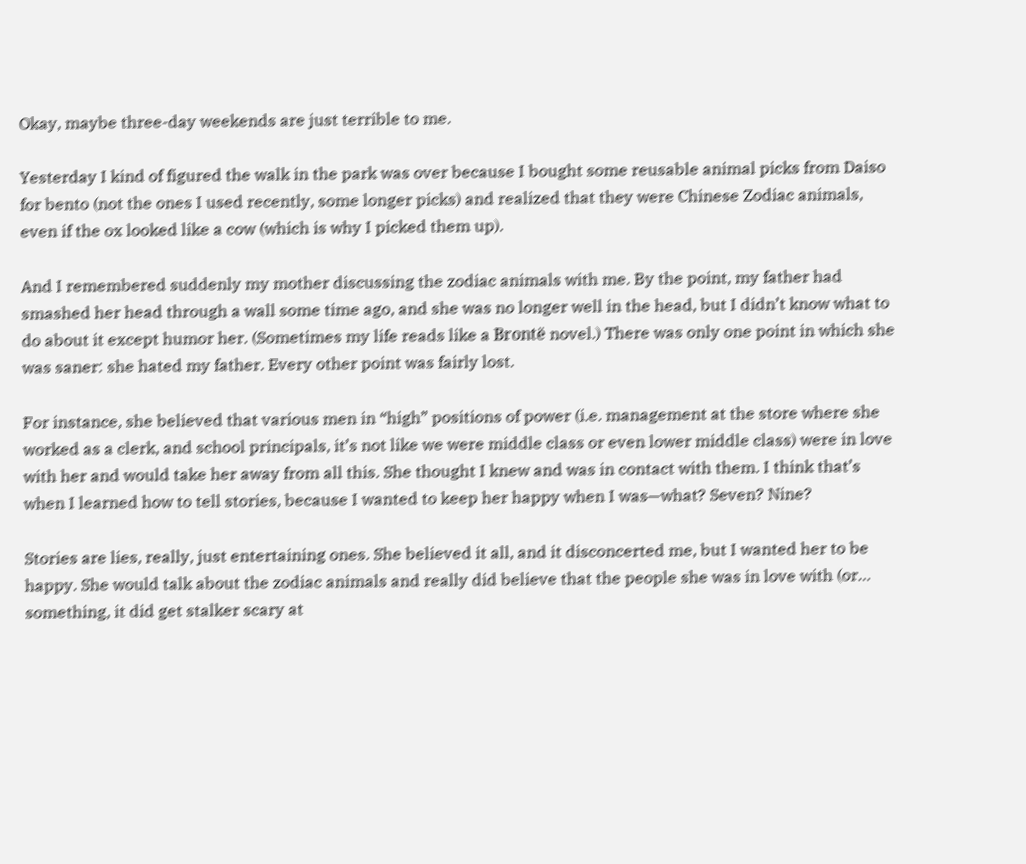Okay, maybe three-day weekends are just terrible to me.

Yesterday I kind of figured the walk in the park was over because I bought some reusable animal picks from Daiso for bento (not the ones I used recently, some longer picks) and realized that they were Chinese Zodiac animals, even if the ox looked like a cow (which is why I picked them up).

And I remembered suddenly my mother discussing the zodiac animals with me. By the point, my father had smashed her head through a wall some time ago, and she was no longer well in the head, but I didn’t know what to do about it except humor her. (Sometimes my life reads like a Brontë novel.) There was only one point in which she was saner: she hated my father. Every other point was fairly lost.

For instance, she believed that various men in “high” positions of power (i.e. management at the store where she worked as a clerk, and school principals, it’s not like we were middle class or even lower middle class) were in love with her and would take her away from all this. She thought I knew and was in contact with them. I think that’s when I learned how to tell stories, because I wanted to keep her happy when I was—what? Seven? Nine?

Stories are lies, really, just entertaining ones. She believed it all, and it disconcerted me, but I wanted her to be happy. She would talk about the zodiac animals and really did believe that the people she was in love with (or… something, it did get stalker scary at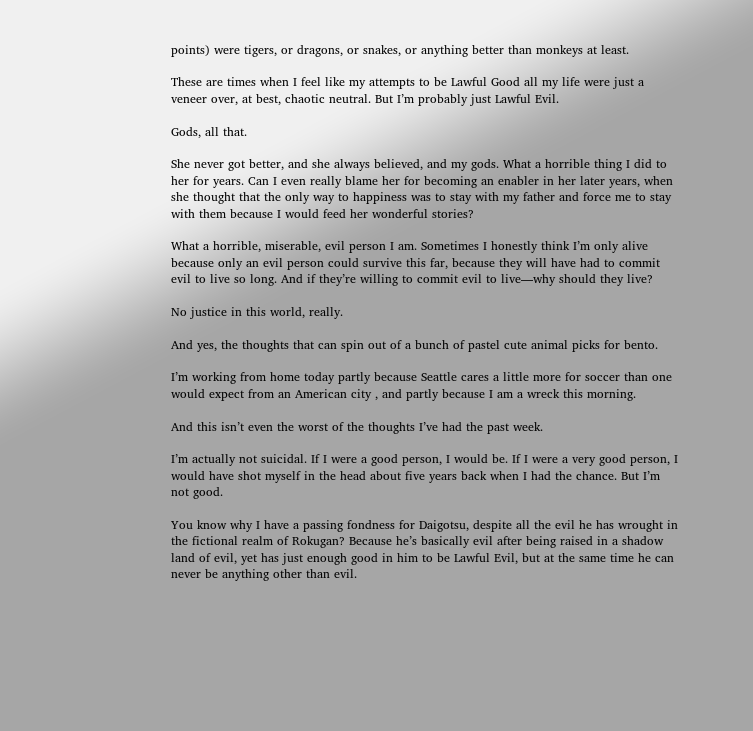points) were tigers, or dragons, or snakes, or anything better than monkeys at least.

These are times when I feel like my attempts to be Lawful Good all my life were just a veneer over, at best, chaotic neutral. But I’m probably just Lawful Evil.

Gods, all that.

She never got better, and she always believed, and my gods. What a horrible thing I did to her for years. Can I even really blame her for becoming an enabler in her later years, when she thought that the only way to happiness was to stay with my father and force me to stay with them because I would feed her wonderful stories?

What a horrible, miserable, evil person I am. Sometimes I honestly think I’m only alive because only an evil person could survive this far, because they will have had to commit evil to live so long. And if they’re willing to commit evil to live—why should they live?

No justice in this world, really.

And yes, the thoughts that can spin out of a bunch of pastel cute animal picks for bento.

I’m working from home today partly because Seattle cares a little more for soccer than one would expect from an American city , and partly because I am a wreck this morning.

And this isn’t even the worst of the thoughts I’ve had the past week.

I’m actually not suicidal. If I were a good person, I would be. If I were a very good person, I would have shot myself in the head about five years back when I had the chance. But I’m not good.

You know why I have a passing fondness for Daigotsu, despite all the evil he has wrought in the fictional realm of Rokugan? Because he’s basically evil after being raised in a shadow land of evil, yet has just enough good in him to be Lawful Evil, but at the same time he can never be anything other than evil.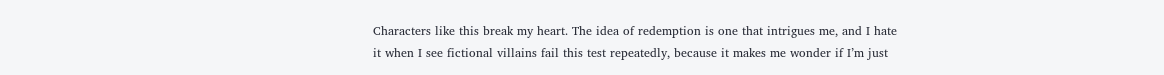Characters like this break my heart. The idea of redemption is one that intrigues me, and I hate it when I see fictional villains fail this test repeatedly, because it makes me wonder if I’m just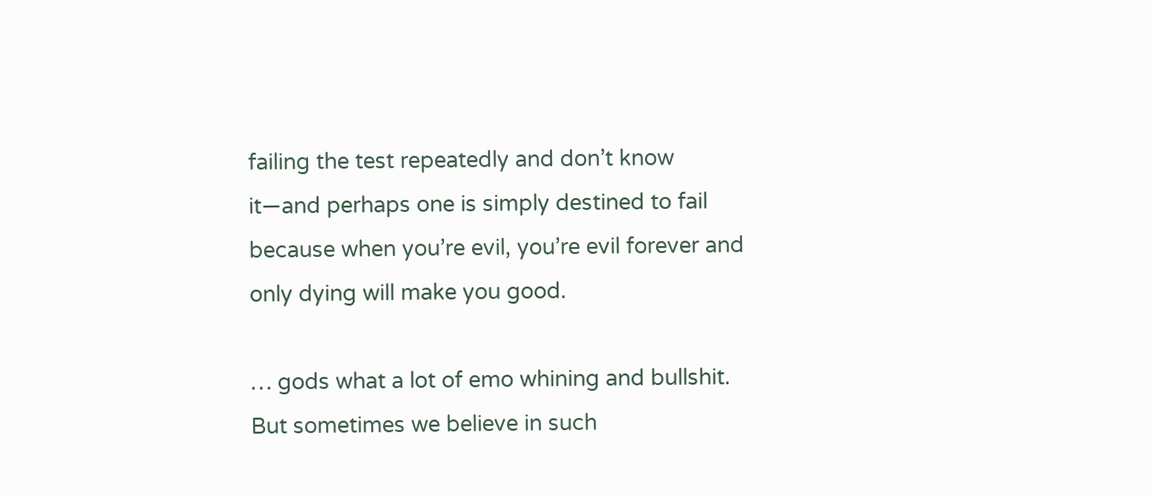failing the test repeatedly and don’t know it—and perhaps one is simply destined to fail because when you’re evil, you’re evil forever and only dying will make you good.

… gods what a lot of emo whining and bullshit. But sometimes we believe in such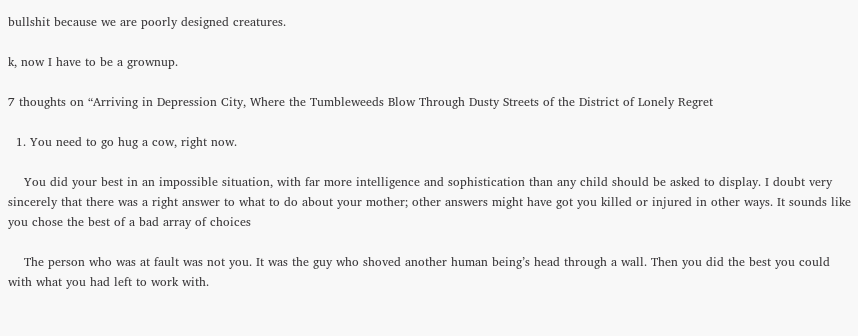bullshit because we are poorly designed creatures.

k, now I have to be a grownup.

7 thoughts on “Arriving in Depression City, Where the Tumbleweeds Blow Through Dusty Streets of the District of Lonely Regret

  1. You need to go hug a cow, right now.

    You did your best in an impossible situation, with far more intelligence and sophistication than any child should be asked to display. I doubt very sincerely that there was a right answer to what to do about your mother; other answers might have got you killed or injured in other ways. It sounds like you chose the best of a bad array of choices

    The person who was at fault was not you. It was the guy who shoved another human being’s head through a wall. Then you did the best you could with what you had left to work with.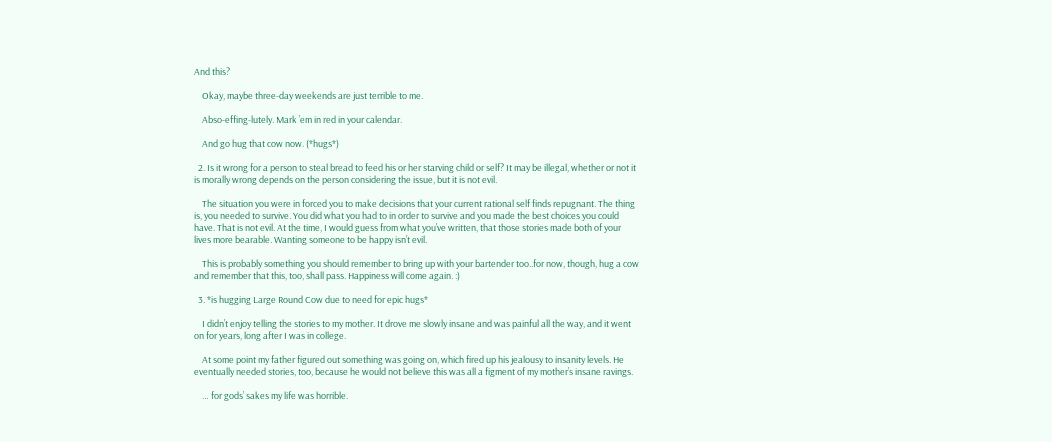And this?

    Okay, maybe three-day weekends are just terrible to me.

    Abso-effing-lutely. Mark ’em in red in your calendar.

    And go hug that cow now. (*hugs*)

  2. Is it wrong for a person to steal bread to feed his or her starving child or self? It may be illegal, whether or not it is morally wrong depends on the person considering the issue, but it is not evil.

    The situation you were in forced you to make decisions that your current rational self finds repugnant. The thing is, you needed to survive. You did what you had to in order to survive and you made the best choices you could have. That is not evil. At the time, I would guess from what you’ve written, that those stories made both of your lives more bearable. Wanting someone to be happy isn’t evil.

    This is probably something you should remember to bring up with your bartender too..for now, though, hug a cow and remember that this, too, shall pass. Happiness will come again. :)

  3. *is hugging Large Round Cow due to need for epic hugs*

    I didn’t enjoy telling the stories to my mother. It drove me slowly insane and was painful all the way, and it went on for years, long after I was in college.

    At some point my father figured out something was going on, which fired up his jealousy to insanity levels. He eventually needed stories, too, because he would not believe this was all a figment of my mother’s insane ravings.

    … for gods’ sakes my life was horrible.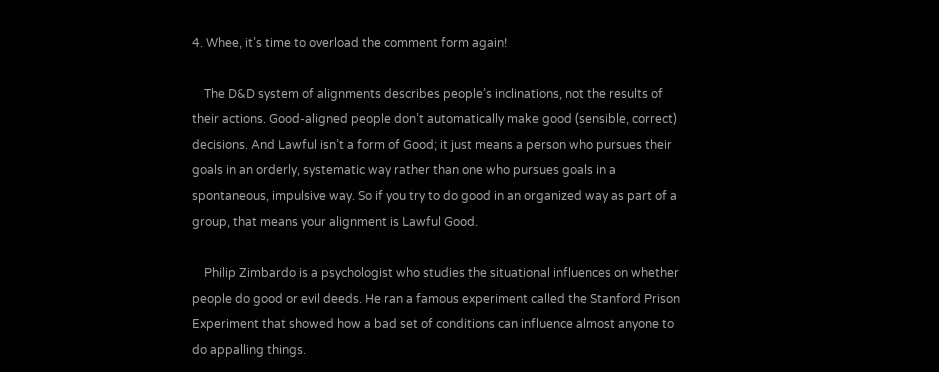4. Whee, it’s time to overload the comment form again!

    The D&D system of alignments describes people’s inclinations, not the results of their actions. Good-aligned people don’t automatically make good (sensible, correct) decisions. And Lawful isn’t a form of Good; it just means a person who pursues their goals in an orderly, systematic way rather than one who pursues goals in a spontaneous, impulsive way. So if you try to do good in an organized way as part of a group, that means your alignment is Lawful Good.

    Philip Zimbardo is a psychologist who studies the situational influences on whether people do good or evil deeds. He ran a famous experiment called the Stanford Prison Experiment that showed how a bad set of conditions can influence almost anyone to do appalling things.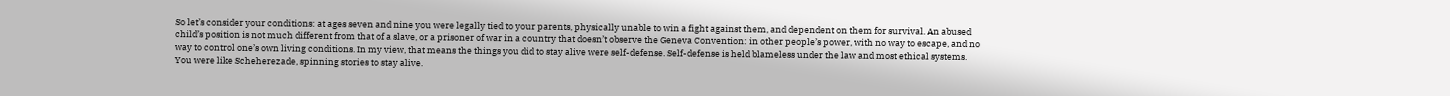So let’s consider your conditions: at ages seven and nine you were legally tied to your parents, physically unable to win a fight against them, and dependent on them for survival. An abused child’s position is not much different from that of a slave, or a prisoner of war in a country that doesn’t observe the Geneva Convention: in other people’s power, with no way to escape, and no way to control one’s own living conditions. In my view, that means the things you did to stay alive were self-defense. Self-defense is held blameless under the law and most ethical systems. You were like Scheherezade, spinning stories to stay alive.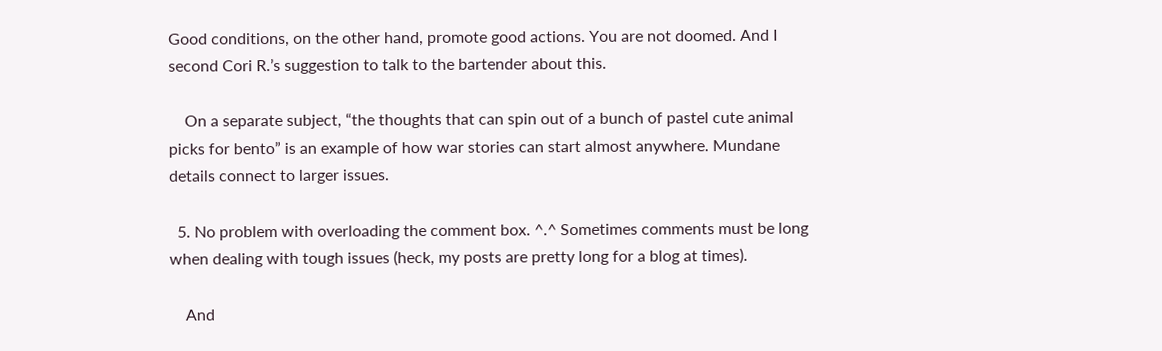Good conditions, on the other hand, promote good actions. You are not doomed. And I second Cori R.’s suggestion to talk to the bartender about this.

    On a separate subject, “the thoughts that can spin out of a bunch of pastel cute animal picks for bento” is an example of how war stories can start almost anywhere. Mundane details connect to larger issues.

  5. No problem with overloading the comment box. ^.^ Sometimes comments must be long when dealing with tough issues (heck, my posts are pretty long for a blog at times).

    And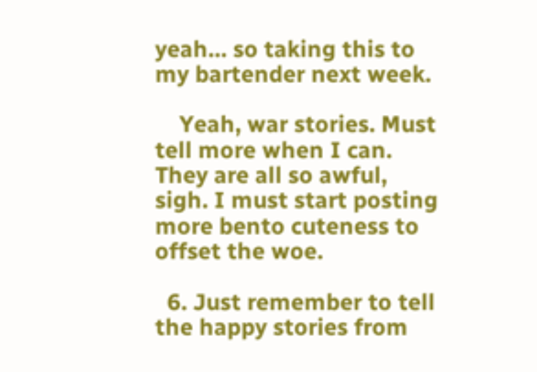yeah… so taking this to my bartender next week.

    Yeah, war stories. Must tell more when I can. They are all so awful, sigh. I must start posting more bento cuteness to offset the woe.

  6. Just remember to tell the happy stories from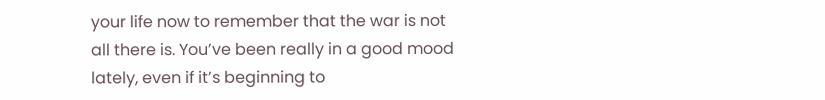your life now to remember that the war is not all there is. You’ve been really in a good mood lately, even if it’s beginning to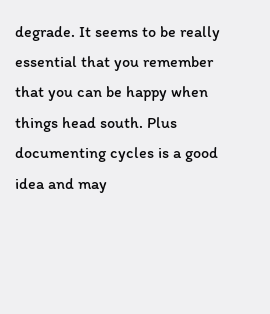degrade. It seems to be really essential that you remember that you can be happy when things head south. Plus documenting cycles is a good idea and may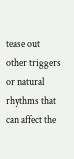tease out other triggers or natural rhythms that can affect the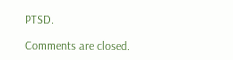PTSD.

Comments are closed.